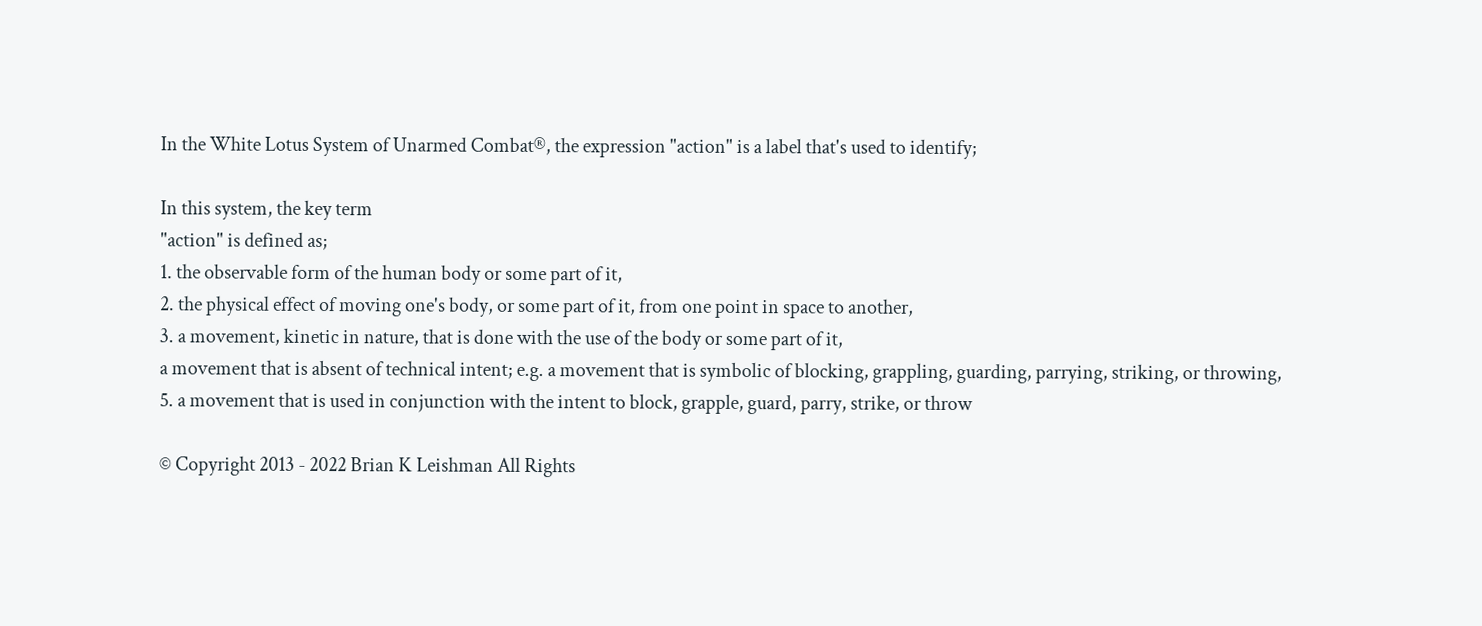In the White Lotus System of Unarmed Combat®, the expression "action" is a label that's used to identify;

In this system, the key term
"action" is defined as;
1. the observable form of the human body or some part of it,
2. the physical effect of moving one's body, or some part of it, from one point in space to another,
3. a movement, kinetic in nature, that is done with the use of the body or some part of it,
a movement that is absent of technical intent; e.g. a movement that is symbolic of blocking, grappling, guarding, parrying, striking, or throwing,
5. a movement that is used in conjunction with the intent to block, grapple, guard, parry, strike, or throw

© Copyright 2013 - 2022 Brian K Leishman All Rights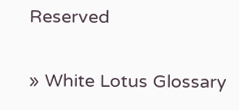Reserved

» White Lotus Glossary